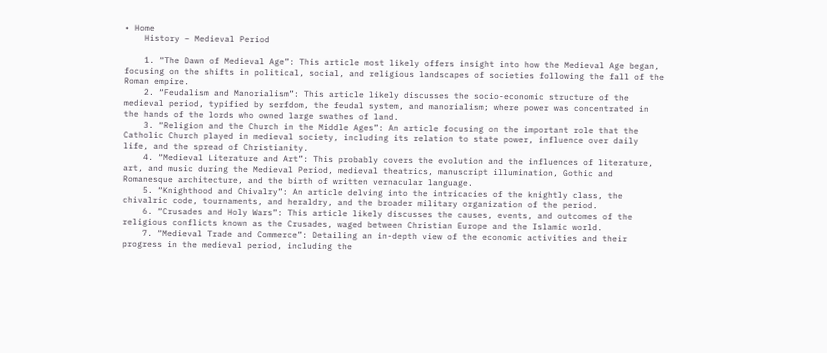• Home
    History – Medieval Period

    1. “The Dawn of Medieval Age”: This article most likely offers insight into how the Medieval Age began, focusing on the shifts in political, social, and religious landscapes of societies following the fall of the Roman empire.
    2. “Feudalism and Manorialism”: This article likely discusses the socio-economic structure of the medieval period, typified by serfdom, the feudal system, and manorialism; where power was concentrated in the hands of the lords who owned large swathes of land.
    3. “Religion and the Church in the Middle Ages”: An article focusing on the important role that the Catholic Church played in medieval society, including its relation to state power, influence over daily life, and the spread of Christianity.
    4. “Medieval Literature and Art”: This probably covers the evolution and the influences of literature, art, and music during the Medieval Period, medieval theatrics, manuscript illumination, Gothic and Romanesque architecture, and the birth of written vernacular language.
    5. “Knighthood and Chivalry”: An article delving into the intricacies of the knightly class, the chivalric code, tournaments, and heraldry, and the broader military organization of the period.
    6. “Crusades and Holy Wars”: This article likely discusses the causes, events, and outcomes of the religious conflicts known as the Crusades, waged between Christian Europe and the Islamic world.
    7. “Medieval Trade and Commerce”: Detailing an in-depth view of the economic activities and their progress in the medieval period, including the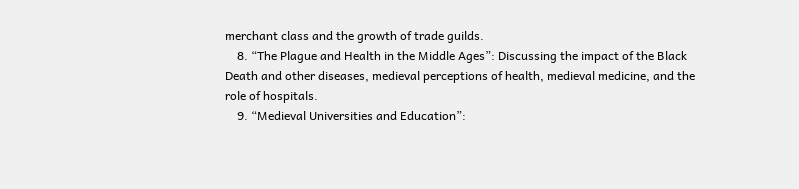merchant class and the growth of trade guilds.
    8. “The Plague and Health in the Middle Ages”: Discussing the impact of the Black Death and other diseases, medieval perceptions of health, medieval medicine, and the role of hospitals.
    9. “Medieval Universities and Education”: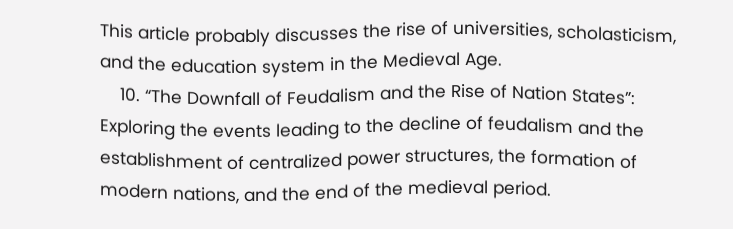This article probably discusses the rise of universities, scholasticism, and the education system in the Medieval Age.
    10. “The Downfall of Feudalism and the Rise of Nation States”: Exploring the events leading to the decline of feudalism and the establishment of centralized power structures, the formation of modern nations, and the end of the medieval period.